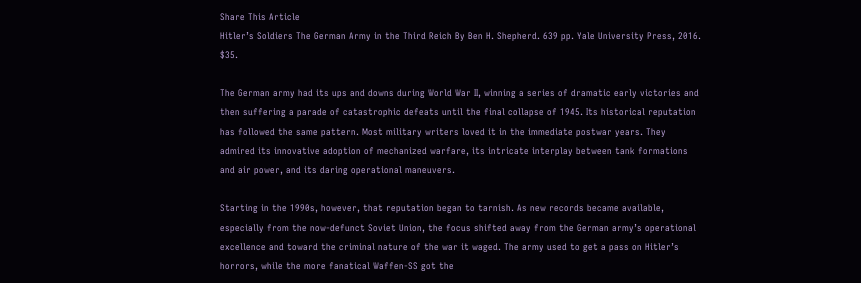Share This Article
Hitler’s Soldiers The German Army in the Third Reich By Ben H. Shepherd. 639 pp. Yale University Press, 2016. $35.

The German army had its ups and downs during World War II, winning a series of dramatic early victories and then suffering a parade of catastrophic defeats until the final collapse of 1945. Its historical reputation has followed the same pattern. Most military writers loved it in the immediate postwar years. They admired its innovative adoption of mechanized warfare, its intricate interplay between tank formations and air power, and its daring operational maneuvers.

Starting in the 1990s, however, that reputation began to tarnish. As new records became available, especially from the now-defunct Soviet Union, the focus shifted away from the German army’s operational excellence and toward the criminal nature of the war it waged. The army used to get a pass on Hitler’s horrors, while the more fanatical Waffen-SS got the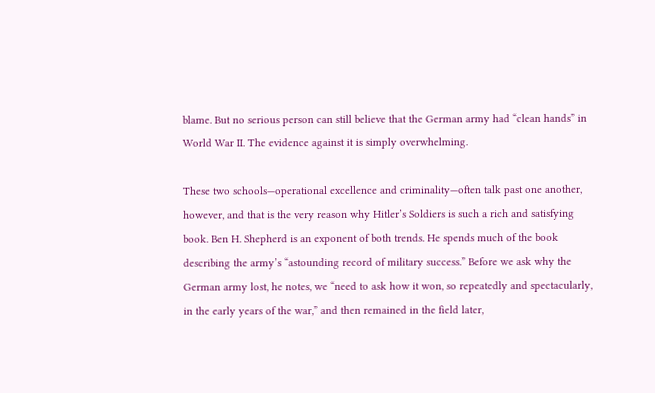blame. But no serious person can still believe that the German army had “clean hands” in World War II. The evidence against it is simply overwhelming.

These two schools—operational excellence and criminality—often talk past one another, however, and that is the very reason why Hitler’s Soldiers is such a rich and satisfying book. Ben H. Shepherd is an exponent of both trends. He spends much of the book describing the army’s “astounding record of military success.” Before we ask why the German army lost, he notes, we “need to ask how it won, so repeatedly and spectacularly, in the early years of the war,” and then remained in the field later,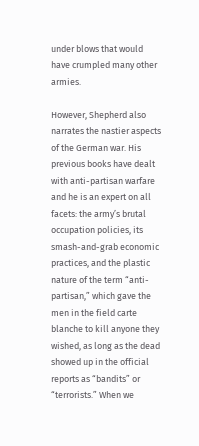under blows that would have crumpled many other armies.

However, Shepherd also narrates the nastier aspects of the German war. His previous books have dealt with anti-partisan warfare and he is an expert on all facets: the army’s brutal occupation policies, its smash-and-grab economic practices, and the plastic nature of the term “anti-partisan,” which gave the men in the field carte blanche to kill anyone they wished, as long as the dead showed up in the official reports as “bandits” or “terrorists.” When we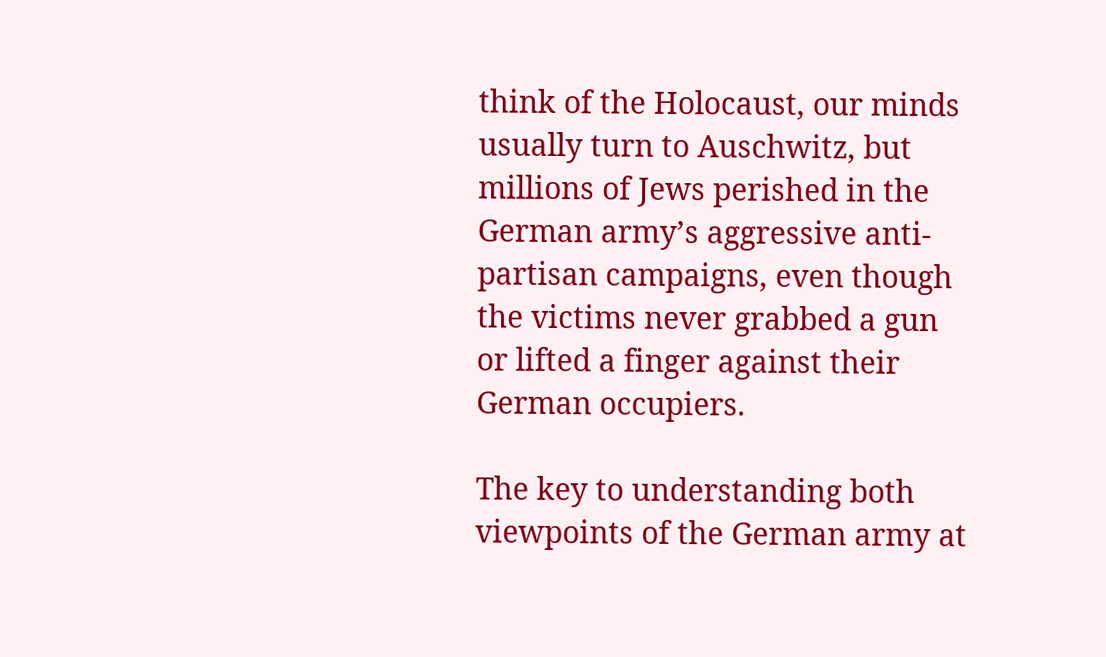think of the Holocaust, our minds usually turn to Auschwitz, but millions of Jews perished in the German army’s aggressive anti-partisan campaigns, even though the victims never grabbed a gun or lifted a finger against their German occupiers.

The key to understanding both viewpoints of the German army at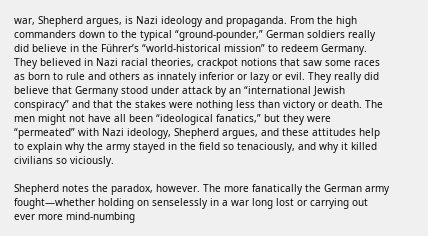war, Shepherd argues, is Nazi ideology and propaganda. From the high commanders down to the typical “ground-pounder,” German soldiers really did believe in the Führer’s “world-historical mission” to redeem Germany. They believed in Nazi racial theories, crackpot notions that saw some races as born to rule and others as innately inferior or lazy or evil. They really did believe that Germany stood under attack by an “international Jewish conspiracy” and that the stakes were nothing less than victory or death. The men might not have all been “ideological fanatics,” but they were “permeated” with Nazi ideology, Shepherd argues, and these attitudes help to explain why the army stayed in the field so tenaciously, and why it killed civilians so viciously.

Shepherd notes the paradox, however. The more fanatically the German army fought—whether holding on senselessly in a war long lost or carrying out ever more mind-numbing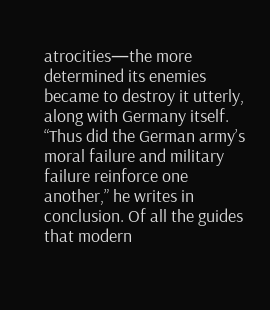atrocities—the more determined its enemies became to destroy it utterly, along with Germany itself. “Thus did the German army’s moral failure and military failure reinforce one another,” he writes in conclusion. Of all the guides that modern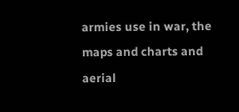armies use in war, the maps and charts and aerial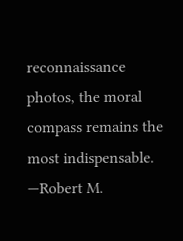reconnaissance photos, the moral compass remains the most indispensable.  —Robert M.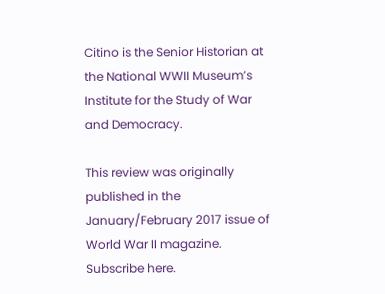Citino is the Senior Historian at the National WWII Museum’s Institute for the Study of War and Democracy.

This review was originally published in the January/February 2017 issue of World War II magazine. Subscribe here.